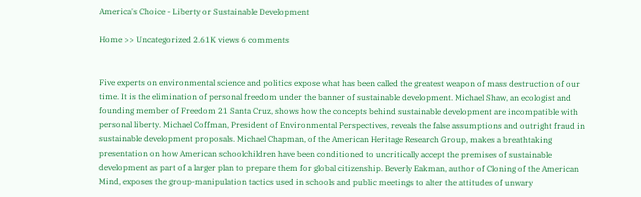America's Choice - Liberty or Sustainable Development

Home >> Uncategorized 2.61K views 6 comments


Five experts on environmental science and politics expose what has been called the greatest weapon of mass destruction of our time. It is the elimination of personal freedom under the banner of sustainable development. Michael Shaw, an ecologist and founding member of Freedom 21 Santa Cruz, shows how the concepts behind sustainable development are incompatible with personal liberty. Michael Coffman, President of Environmental Perspectives, reveals the false assumptions and outright fraud in sustainable development proposals. Michael Chapman, of the American Heritage Research Group, makes a breathtaking presentation on how American schoolchildren have been conditioned to uncritically accept the premises of sustainable development as part of a larger plan to prepare them for global citizenship. Beverly Eakman, author of Cloning of the American Mind, exposes the group-manipulation tactics used in schools and public meetings to alter the attitudes of unwary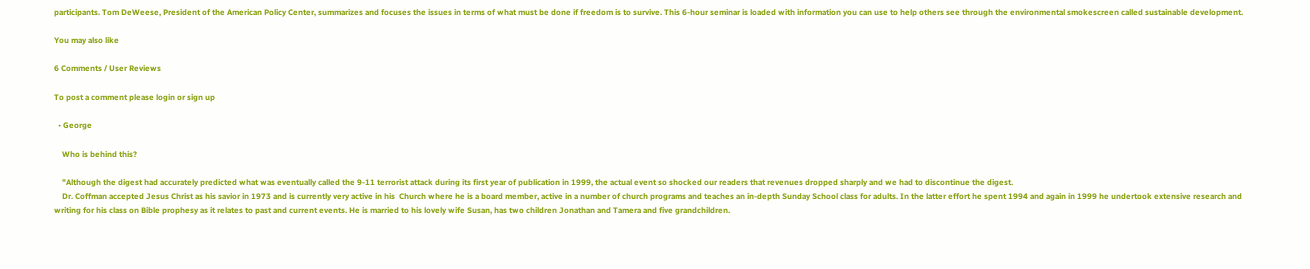participants. Tom DeWeese, President of the American Policy Center, summarizes and focuses the issues in terms of what must be done if freedom is to survive. This 6-hour seminar is loaded with information you can use to help others see through the environmental smokescreen called sustainable development.

You may also like

6 Comments / User Reviews

To post a comment please login or sign up

  • George

    Who is behind this?

    "Although the digest had accurately predicted what was eventually called the 9-11 terrorist attack during its first year of publication in 1999, the actual event so shocked our readers that revenues dropped sharply and we had to discontinue the digest.
    Dr. Coffman accepted Jesus Christ as his savior in 1973 and is currently very active in his  Church where he is a board member, active in a number of church programs and teaches an in-depth Sunday School class for adults. In the latter effort he spent 1994 and again in 1999 he undertook extensive research and writing for his class on Bible prophesy as it relates to past and current events. He is married to his lovely wife Susan, has two children Jonathan and Tamera and five grandchildren.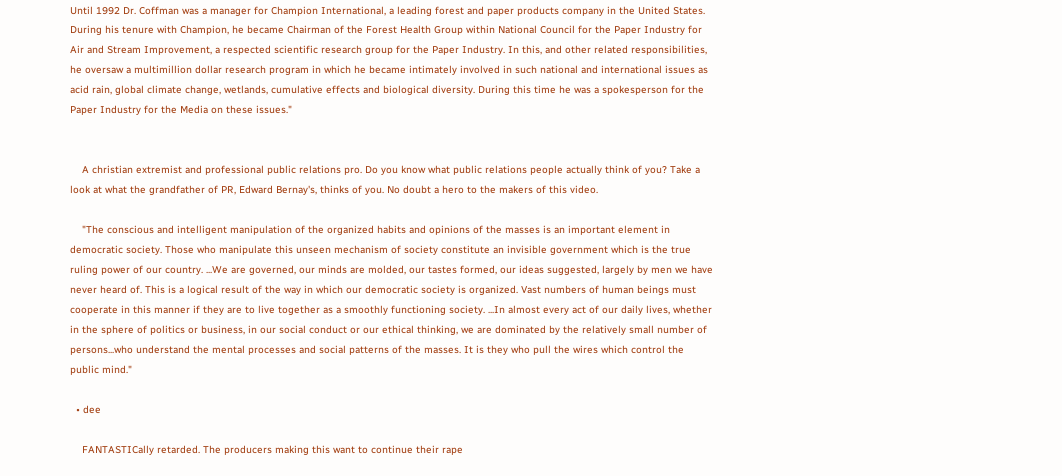Until 1992 Dr. Coffman was a manager for Champion International, a leading forest and paper products company in the United States. During his tenure with Champion, he became Chairman of the Forest Health Group within National Council for the Paper Industry for Air and Stream Improvement, a respected scientific research group for the Paper Industry. In this, and other related responsibilities, he oversaw a multimillion dollar research program in which he became intimately involved in such national and international issues as acid rain, global climate change, wetlands, cumulative effects and biological diversity. During this time he was a spokesperson for the Paper Industry for the Media on these issues."


    A christian extremist and professional public relations pro. Do you know what public relations people actually think of you? Take a look at what the grandfather of PR, Edward Bernay's, thinks of you. No doubt a hero to the makers of this video.

    "The conscious and intelligent manipulation of the organized habits and opinions of the masses is an important element in democratic society. Those who manipulate this unseen mechanism of society constitute an invisible government which is the true ruling power of our country. ...We are governed, our minds are molded, our tastes formed, our ideas suggested, largely by men we have never heard of. This is a logical result of the way in which our democratic society is organized. Vast numbers of human beings must cooperate in this manner if they are to live together as a smoothly functioning society. ...In almost every act of our daily lives, whether in the sphere of politics or business, in our social conduct or our ethical thinking, we are dominated by the relatively small number of persons...who understand the mental processes and social patterns of the masses. It is they who pull the wires which control the public mind."

  • dee

    FANTASTICally retarded. The producers making this want to continue their rape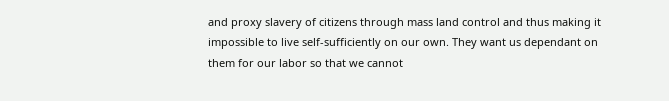and proxy slavery of citizens through mass land control and thus making it impossible to live self-sufficiently on our own. They want us dependant on them for our labor so that we cannot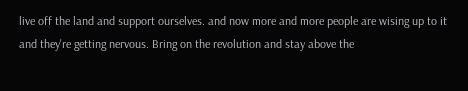live off the land and support ourselves. and now more and more people are wising up to it and they're getting nervous. Bring on the revolution and stay above the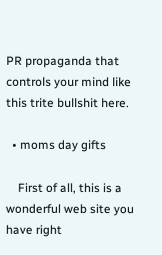PR propaganda that controls your mind like this trite bullshit here.

  • moms day gifts

    First of all, this is a wonderful web site you have right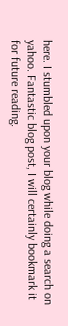here. I stumbled upon your blog while doing a search on yahoo. Fantastic blog post, I will certainly bookmark it for future reading.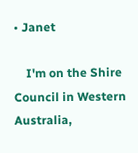• Janet

    I'm on the Shire Council in Western Australia,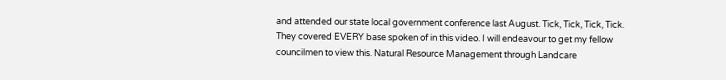and attended our state local government conference last August. Tick, Tick, Tick, Tick. They covered EVERY base spoken of in this video. I will endeavour to get my fellow councilmen to view this. Natural Resource Management through Landcare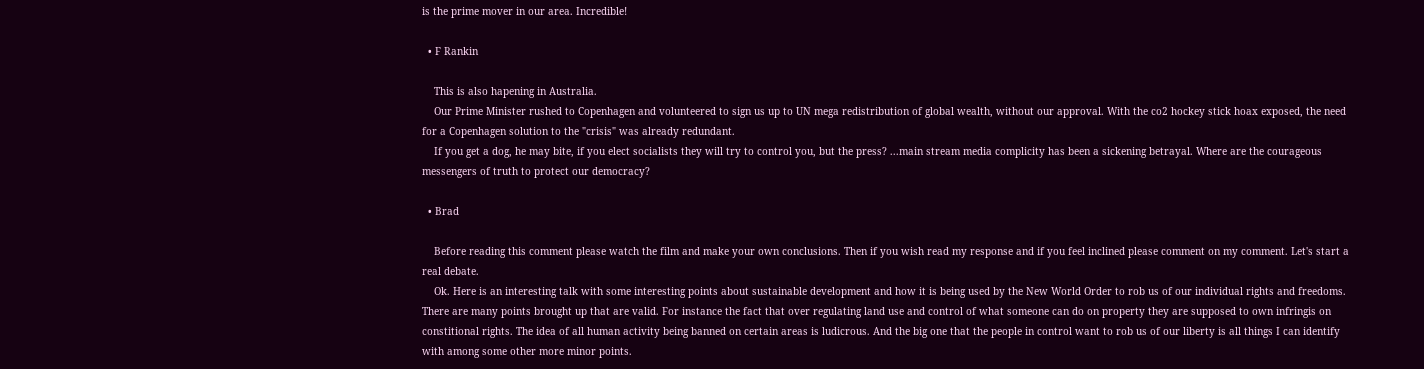is the prime mover in our area. Incredible!

  • F Rankin

    This is also hapening in Australia.
    Our Prime Minister rushed to Copenhagen and volunteered to sign us up to UN mega redistribution of global wealth, without our approval. With the co2 hockey stick hoax exposed, the need for a Copenhagen solution to the "crisis" was already redundant.
    If you get a dog, he may bite, if you elect socialists they will try to control you, but the press? ...main stream media complicity has been a sickening betrayal. Where are the courageous messengers of truth to protect our democracy?

  • Brad

    Before reading this comment please watch the film and make your own conclusions. Then if you wish read my response and if you feel inclined please comment on my comment. Let's start a real debate.
    Ok. Here is an interesting talk with some interesting points about sustainable development and how it is being used by the New World Order to rob us of our individual rights and freedoms. There are many points brought up that are valid. For instance the fact that over regulating land use and control of what someone can do on property they are supposed to own infringis on constitional rights. The idea of all human activity being banned on certain areas is ludicrous. And the big one that the people in control want to rob us of our liberty is all things I can identify with among some other more minor points.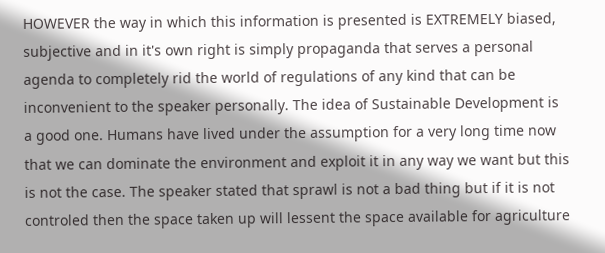HOWEVER the way in which this information is presented is EXTREMELY biased, subjective and in it's own right is simply propaganda that serves a personal agenda to completely rid the world of regulations of any kind that can be inconvenient to the speaker personally. The idea of Sustainable Development is a good one. Humans have lived under the assumption for a very long time now that we can dominate the environment and exploit it in any way we want but this is not the case. The speaker stated that sprawl is not a bad thing but if it is not controled then the space taken up will lessent the space available for agriculture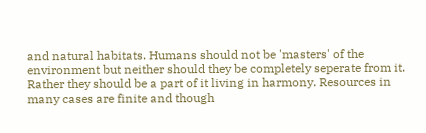and natural habitats. Humans should not be 'masters' of the environment but neither should they be completely seperate from it. Rather they should be a part of it living in harmony. Resources in many cases are finite and though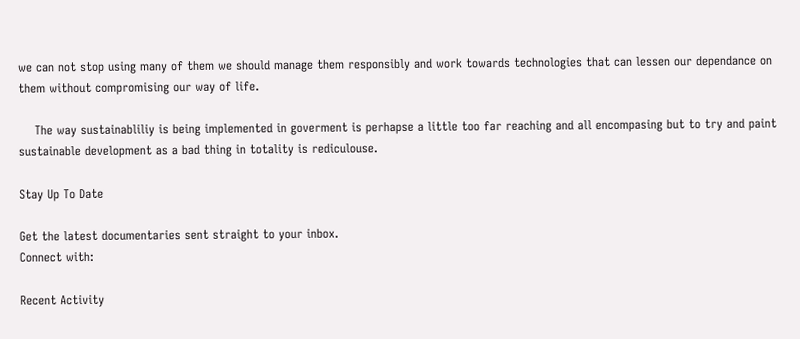we can not stop using many of them we should manage them responsibly and work towards technologies that can lessen our dependance on them without compromising our way of life.

    The way sustainabliliy is being implemented in goverment is perhapse a little too far reaching and all encompasing but to try and paint sustainable development as a bad thing in totality is rediculouse.

Stay Up To Date

Get the latest documentaries sent straight to your inbox.
Connect with:

Recent Activity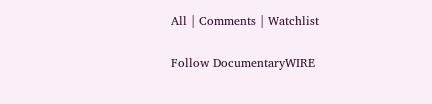All | Comments | Watchlist

Follow DocumentaryWIRE